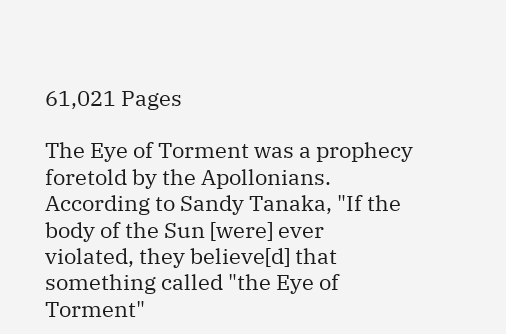61,021 Pages

The Eye of Torment was a prophecy foretold by the Apollonians. According to Sandy Tanaka, "If the body of the Sun [were] ever violated, they believe[d] that something called "the Eye of Torment"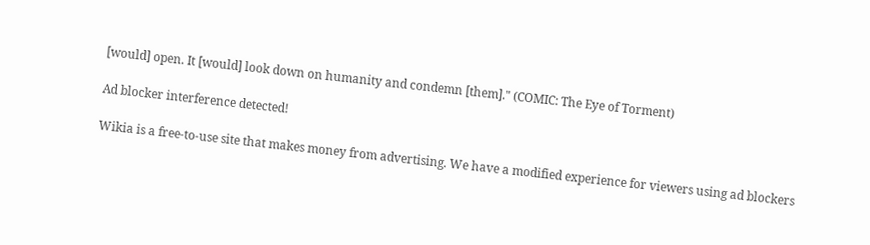[would] open. It [would] look down on humanity and condemn [them]." (COMIC: The Eye of Torment)

Ad blocker interference detected!

Wikia is a free-to-use site that makes money from advertising. We have a modified experience for viewers using ad blockers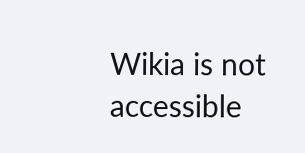Wikia is not accessible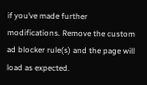if you’ve made further modifications. Remove the custom ad blocker rule(s) and the page will load as expected.